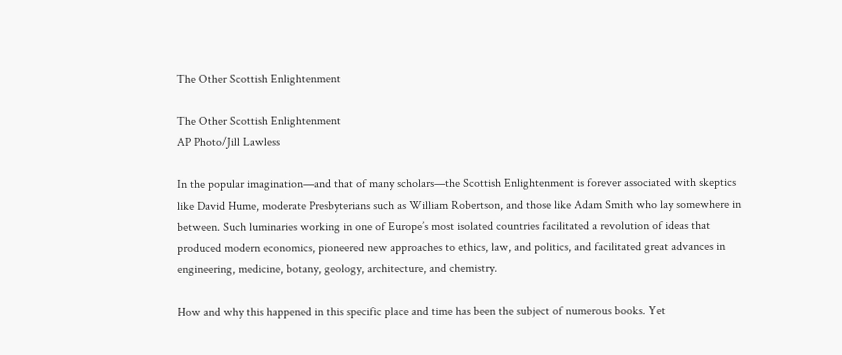The Other Scottish Enlightenment

The Other Scottish Enlightenment
AP Photo/Jill Lawless

In the popular imagination—and that of many scholars—the Scottish Enlightenment is forever associated with skeptics like David Hume, moderate Presbyterians such as William Robertson, and those like Adam Smith who lay somewhere in between. Such luminaries working in one of Europe’s most isolated countries facilitated a revolution of ideas that produced modern economics, pioneered new approaches to ethics, law, and politics, and facilitated great advances in engineering, medicine, botany, geology, architecture, and chemistry.

How and why this happened in this specific place and time has been the subject of numerous books. Yet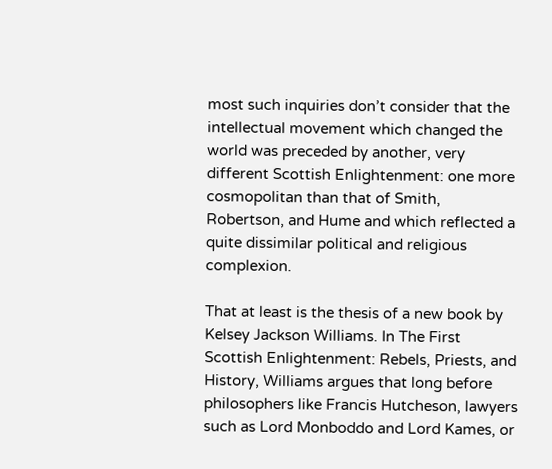most such inquiries don’t consider that the intellectual movement which changed the world was preceded by another, very different Scottish Enlightenment: one more cosmopolitan than that of Smith, Robertson, and Hume and which reflected a quite dissimilar political and religious complexion.

That at least is the thesis of a new book by Kelsey Jackson Williams. In The First Scottish Enlightenment: Rebels, Priests, and History, Williams argues that long before philosophers like Francis Hutcheson, lawyers such as Lord Monboddo and Lord Kames, or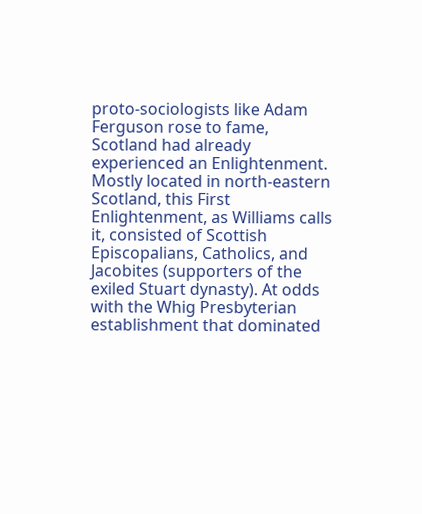proto-sociologists like Adam Ferguson rose to fame, Scotland had already experienced an Enlightenment. Mostly located in north-eastern Scotland, this First Enlightenment, as Williams calls it, consisted of Scottish Episcopalians, Catholics, and Jacobites (supporters of the exiled Stuart dynasty). At odds with the Whig Presbyterian establishment that dominated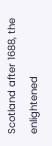Scotland after 1688, the enlightened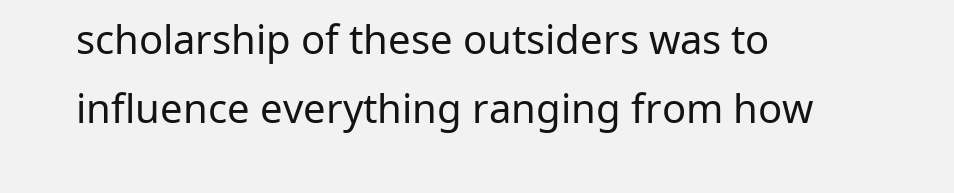scholarship of these outsiders was to influence everything ranging from how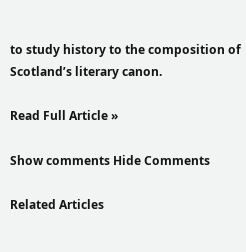to study history to the composition of Scotland’s literary canon.

Read Full Article »

Show comments Hide Comments

Related Articles